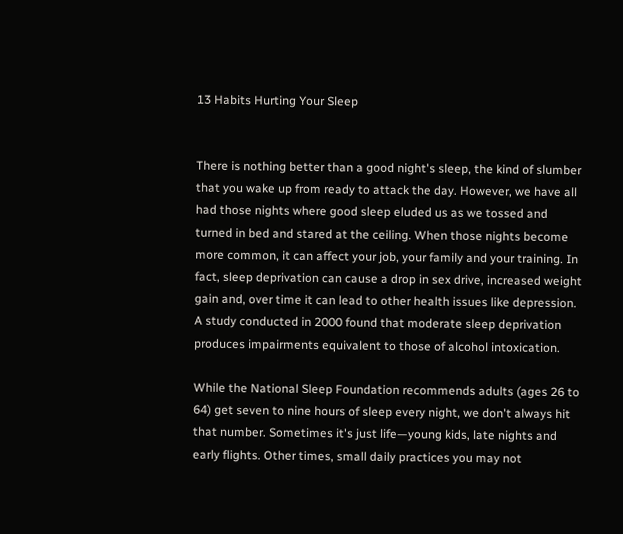13 Habits Hurting Your Sleep


There is nothing better than a good night's sleep, the kind of slumber that you wake up from ready to attack the day. However, we have all had those nights where good sleep eluded us as we tossed and turned in bed and stared at the ceiling. When those nights become more common, it can affect your job, your family and your training. In fact, sleep deprivation can cause a drop in sex drive, increased weight gain and, over time it can lead to other health issues like depression. A study conducted in 2000 found that moderate sleep deprivation produces impairments equivalent to those of alcohol intoxication.

While the National Sleep Foundation recommends adults (ages 26 to 64) get seven to nine hours of sleep every night, we don't always hit that number. Sometimes it's just life—young kids, late nights and early flights. Other times, small daily practices you may not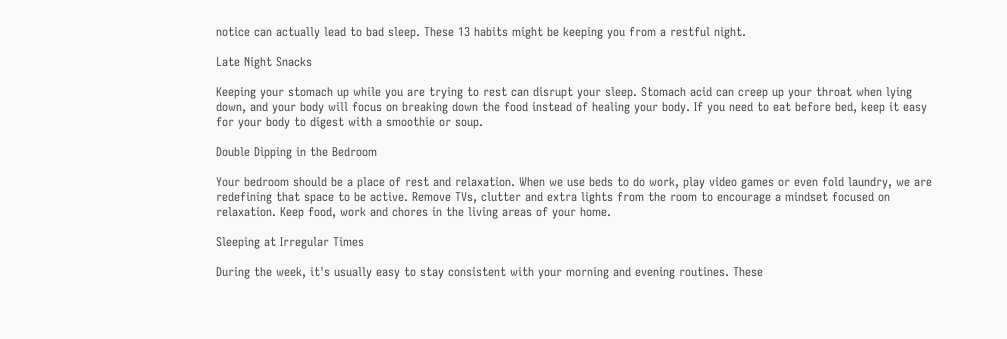notice can actually lead to bad sleep. These 13 habits might be keeping you from a restful night.

Late Night Snacks

Keeping your stomach up while you are trying to rest can disrupt your sleep. Stomach acid can creep up your throat when lying down, and your body will focus on breaking down the food instead of healing your body. If you need to eat before bed, keep it easy for your body to digest with a smoothie or soup.

Double Dipping in the Bedroom

Your bedroom should be a place of rest and relaxation. When we use beds to do work, play video games or even fold laundry, we are redefining that space to be active. Remove TVs, clutter and extra lights from the room to encourage a mindset focused on relaxation. Keep food, work and chores in the living areas of your home.

Sleeping at Irregular Times

During the week, it's usually easy to stay consistent with your morning and evening routines. These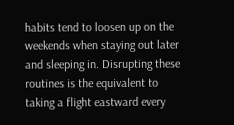habits tend to loosen up on the weekends when staying out later and sleeping in. Disrupting these routines is the equivalent to taking a flight eastward every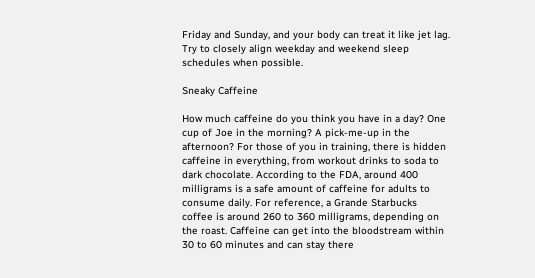Friday and Sunday, and your body can treat it like jet lag. Try to closely align weekday and weekend sleep schedules when possible.

Sneaky Caffeine

How much caffeine do you think you have in a day? One cup of Joe in the morning? A pick-me-up in the afternoon? For those of you in training, there is hidden caffeine in everything, from workout drinks to soda to dark chocolate. According to the FDA, around 400 milligrams is a safe amount of caffeine for adults to consume daily. For reference, a Grande Starbucks coffee is around 260 to 360 milligrams, depending on the roast. Caffeine can get into the bloodstream within 30 to 60 minutes and can stay there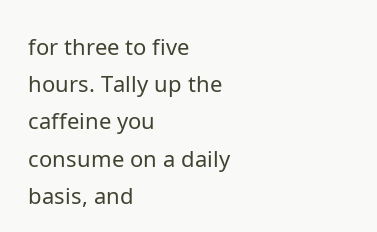for three to five hours. Tally up the caffeine you consume on a daily basis, and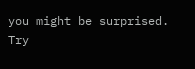you might be surprised. Try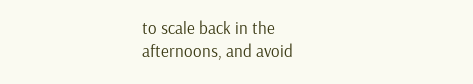to scale back in the afternoons, and avoid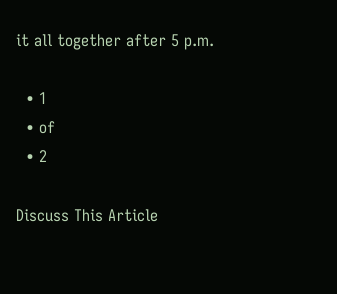it all together after 5 p.m.

  • 1
  • of
  • 2

Discuss This Article